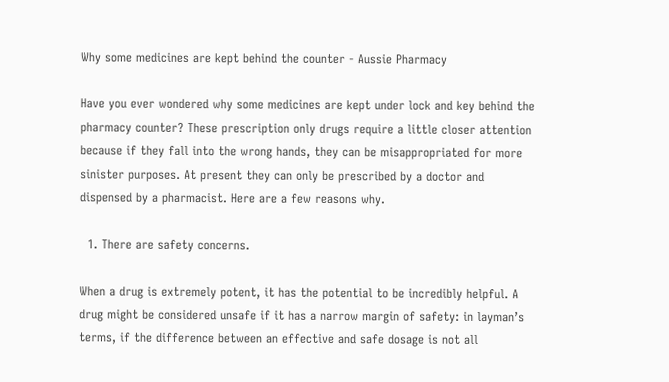Why some medicines are kept behind the counter - Aussie Pharmacy

Have you ever wondered why some medicines are kept under lock and key behind the pharmacy counter? These prescription only drugs require a little closer attention because if they fall into the wrong hands, they can be misappropriated for more sinister purposes. At present they can only be prescribed by a doctor and dispensed by a pharmacist. Here are a few reasons why.

  1. There are safety concerns.

When a drug is extremely potent, it has the potential to be incredibly helpful. A drug might be considered unsafe if it has a narrow margin of safety: in layman’s terms, if the difference between an effective and safe dosage is not all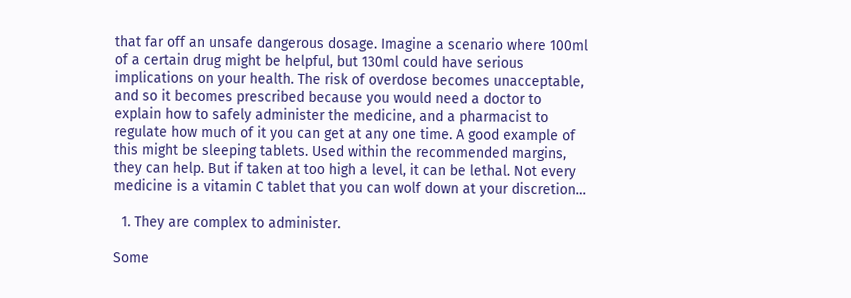that far off an unsafe dangerous dosage. Imagine a scenario where 100ml of a certain drug might be helpful, but 130ml could have serious implications on your health. The risk of overdose becomes unacceptable, and so it becomes prescribed because you would need a doctor to explain how to safely administer the medicine, and a pharmacist to regulate how much of it you can get at any one time. A good example of this might be sleeping tablets. Used within the recommended margins, they can help. But if taken at too high a level, it can be lethal. Not every medicine is a vitamin C tablet that you can wolf down at your discretion…

  1. They are complex to administer.

Some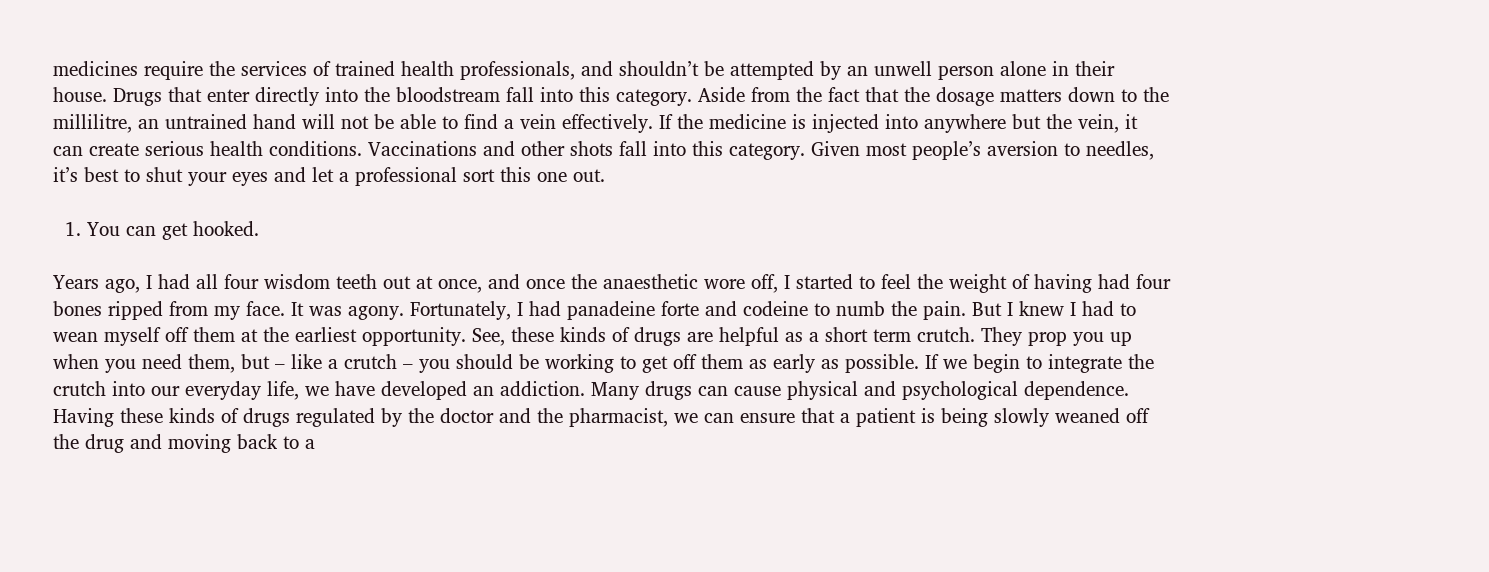medicines require the services of trained health professionals, and shouldn’t be attempted by an unwell person alone in their house. Drugs that enter directly into the bloodstream fall into this category. Aside from the fact that the dosage matters down to the millilitre, an untrained hand will not be able to find a vein effectively. If the medicine is injected into anywhere but the vein, it can create serious health conditions. Vaccinations and other shots fall into this category. Given most people’s aversion to needles, it’s best to shut your eyes and let a professional sort this one out.

  1. You can get hooked.

Years ago, I had all four wisdom teeth out at once, and once the anaesthetic wore off, I started to feel the weight of having had four bones ripped from my face. It was agony. Fortunately, I had panadeine forte and codeine to numb the pain. But I knew I had to wean myself off them at the earliest opportunity. See, these kinds of drugs are helpful as a short term crutch. They prop you up when you need them, but – like a crutch – you should be working to get off them as early as possible. If we begin to integrate the crutch into our everyday life, we have developed an addiction. Many drugs can cause physical and psychological dependence. Having these kinds of drugs regulated by the doctor and the pharmacist, we can ensure that a patient is being slowly weaned off the drug and moving back to a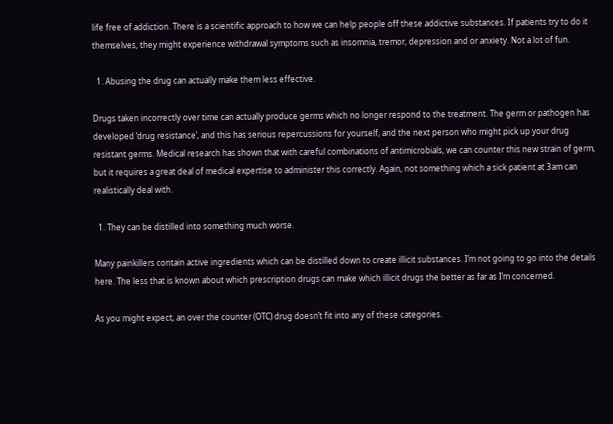life free of addiction. There is a scientific approach to how we can help people off these addictive substances. If patients try to do it themselves, they might experience withdrawal symptoms such as insomnia, tremor, depression and or anxiety. Not a lot of fun.

  1. Abusing the drug can actually make them less effective.

Drugs taken incorrectly over time can actually produce germs which no longer respond to the treatment. The germ or pathogen has developed ‘drug resistance’, and this has serious repercussions for yourself, and the next person who might pick up your drug resistant germs. Medical research has shown that with careful combinations of antimicrobials, we can counter this new strain of germ, but it requires a great deal of medical expertise to administer this correctly. Again, not something which a sick patient at 3am can realistically deal with.

  1. They can be distilled into something much worse.

Many painkillers contain active ingredients which can be distilled down to create illicit substances. I’m not going to go into the details here. The less that is known about which prescription drugs can make which illicit drugs the better as far as I’m concerned.

As you might expect, an over the counter (OTC) drug doesn’t fit into any of these categories.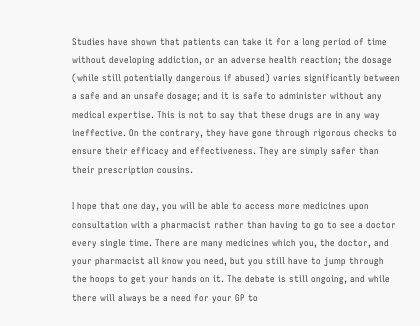Studies have shown that patients can take it for a long period of time without developing addiction, or an adverse health reaction; the dosage (while still potentially dangerous if abused) varies significantly between a safe and an unsafe dosage; and it is safe to administer without any medical expertise. This is not to say that these drugs are in any way ineffective. On the contrary, they have gone through rigorous checks to ensure their efficacy and effectiveness. They are simply safer than their prescription cousins.

I hope that one day, you will be able to access more medicines upon consultation with a pharmacist rather than having to go to see a doctor every single time. There are many medicines which you, the doctor, and your pharmacist all know you need, but you still have to jump through the hoops to get your hands on it. The debate is still ongoing, and while there will always be a need for your GP to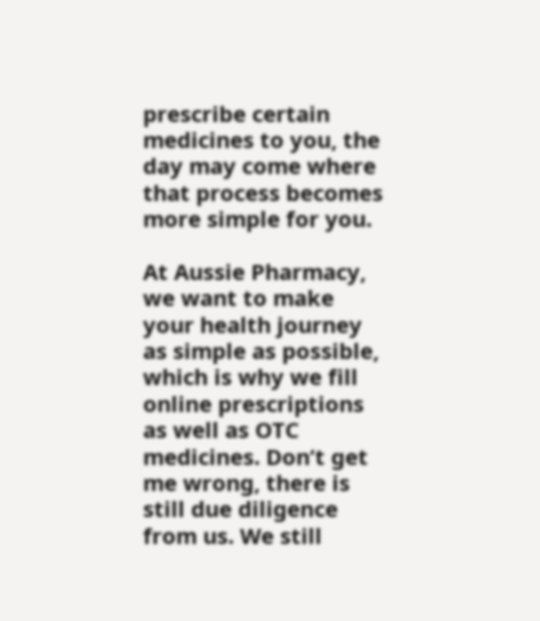prescribe certain medicines to you, the day may come where that process becomes more simple for you.

At Aussie Pharmacy, we want to make your health journey as simple as possible, which is why we fill online prescriptions as well as OTC medicines. Don’t get me wrong, there is still due diligence from us. We still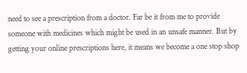need to see a prescription from a doctor. Far be it from me to provide someone with medicines which might be used in an unsafe manner. But by getting your online prescriptions here, it means we become a one stop shop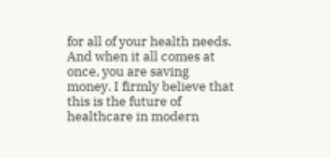for all of your health needs. And when it all comes at once, you are saving money. I firmly believe that this is the future of healthcare in modern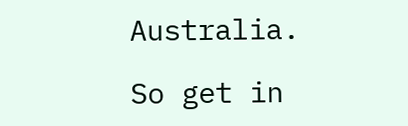Australia.

So get in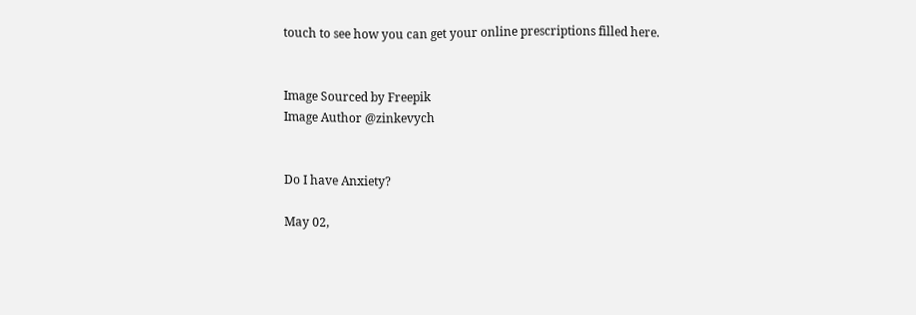touch to see how you can get your online prescriptions filled here.


Image Sourced by Freepik
Image Author @zinkevych


Do I have Anxiety?

May 02,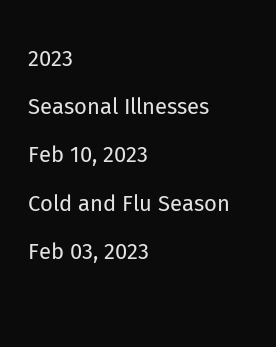2023

Seasonal Illnesses

Feb 10, 2023

Cold and Flu Season

Feb 03, 2023